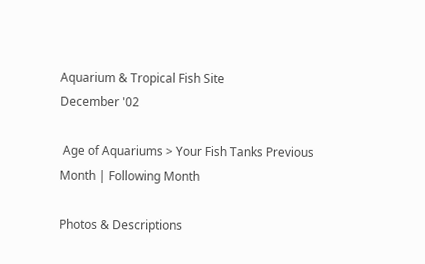Aquarium & Tropical Fish Site
December '02

 Age of Aquariums > Your Fish Tanks Previous Month | Following Month

Photos & Descriptions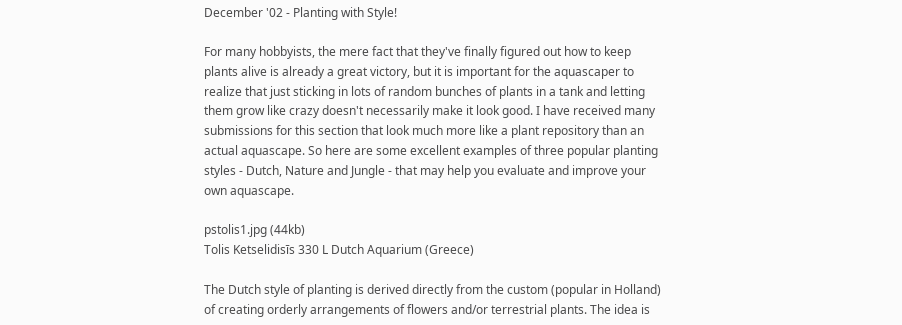December '02 - Planting with Style!

For many hobbyists, the mere fact that they've finally figured out how to keep plants alive is already a great victory, but it is important for the aquascaper to realize that just sticking in lots of random bunches of plants in a tank and letting them grow like crazy doesn't necessarily make it look good. I have received many submissions for this section that look much more like a plant repository than an actual aquascape. So here are some excellent examples of three popular planting styles - Dutch, Nature and Jungle - that may help you evaluate and improve your own aquascape.

pstolis1.jpg (44kb)
Tolis Ketselidisīs 330 L Dutch Aquarium (Greece)

The Dutch style of planting is derived directly from the custom (popular in Holland) of creating orderly arrangements of flowers and/or terrestrial plants. The idea is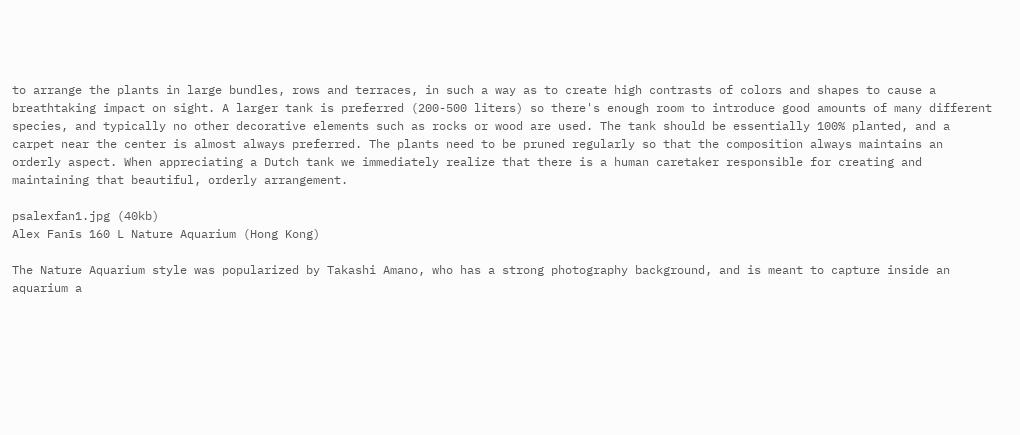to arrange the plants in large bundles, rows and terraces, in such a way as to create high contrasts of colors and shapes to cause a breathtaking impact on sight. A larger tank is preferred (200-500 liters) so there's enough room to introduce good amounts of many different species, and typically no other decorative elements such as rocks or wood are used. The tank should be essentially 100% planted, and a carpet near the center is almost always preferred. The plants need to be pruned regularly so that the composition always maintains an orderly aspect. When appreciating a Dutch tank we immediately realize that there is a human caretaker responsible for creating and maintaining that beautiful, orderly arrangement.

psalexfan1.jpg (40kb)
Alex Fanīs 160 L Nature Aquarium (Hong Kong)

The Nature Aquarium style was popularized by Takashi Amano, who has a strong photography background, and is meant to capture inside an aquarium a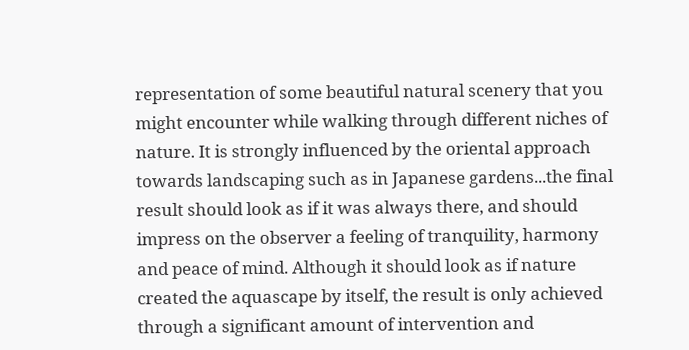representation of some beautiful natural scenery that you might encounter while walking through different niches of nature. It is strongly influenced by the oriental approach towards landscaping such as in Japanese gardens...the final result should look as if it was always there, and should impress on the observer a feeling of tranquility, harmony and peace of mind. Although it should look as if nature created the aquascape by itself, the result is only achieved through a significant amount of intervention and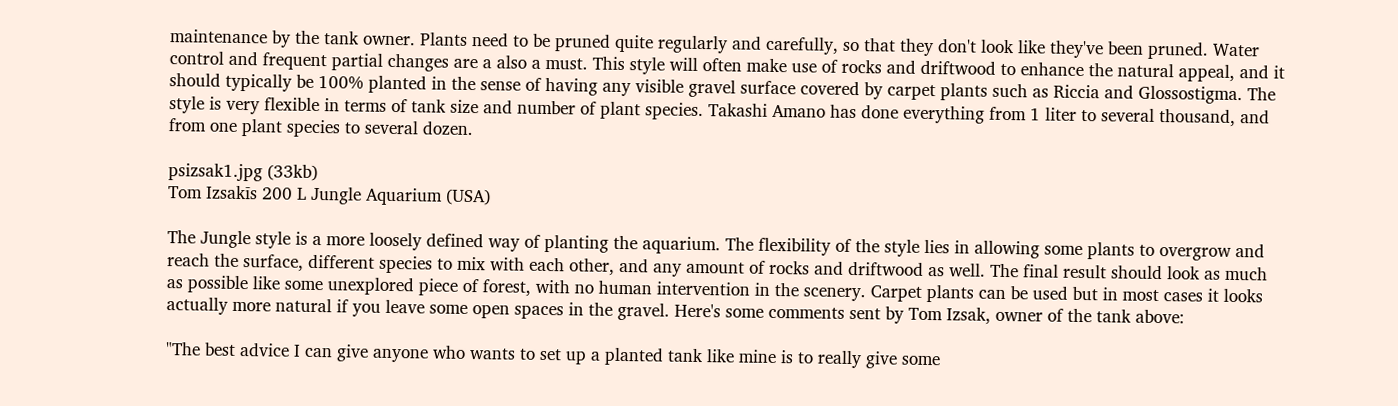maintenance by the tank owner. Plants need to be pruned quite regularly and carefully, so that they don't look like they've been pruned. Water control and frequent partial changes are a also a must. This style will often make use of rocks and driftwood to enhance the natural appeal, and it should typically be 100% planted in the sense of having any visible gravel surface covered by carpet plants such as Riccia and Glossostigma. The style is very flexible in terms of tank size and number of plant species. Takashi Amano has done everything from 1 liter to several thousand, and from one plant species to several dozen.

psizsak1.jpg (33kb)
Tom Izsakīs 200 L Jungle Aquarium (USA)

The Jungle style is a more loosely defined way of planting the aquarium. The flexibility of the style lies in allowing some plants to overgrow and reach the surface, different species to mix with each other, and any amount of rocks and driftwood as well. The final result should look as much as possible like some unexplored piece of forest, with no human intervention in the scenery. Carpet plants can be used but in most cases it looks actually more natural if you leave some open spaces in the gravel. Here's some comments sent by Tom Izsak, owner of the tank above:

"The best advice I can give anyone who wants to set up a planted tank like mine is to really give some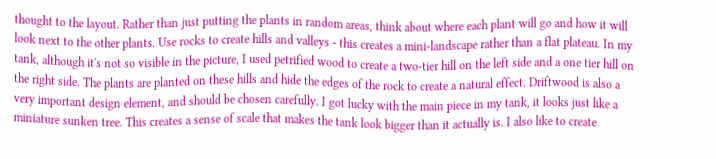thought to the layout. Rather than just putting the plants in random areas, think about where each plant will go and how it will look next to the other plants. Use rocks to create hills and valleys - this creates a mini-landscape rather than a flat plateau. In my tank, although it's not so visible in the picture, I used petrified wood to create a two-tier hill on the left side and a one tier hill on the right side. The plants are planted on these hills and hide the edges of the rock to create a natural effect. Driftwood is also a very important design element, and should be chosen carefully. I got lucky with the main piece in my tank, it looks just like a miniature sunken tree. This creates a sense of scale that makes the tank look bigger than it actually is. I also like to create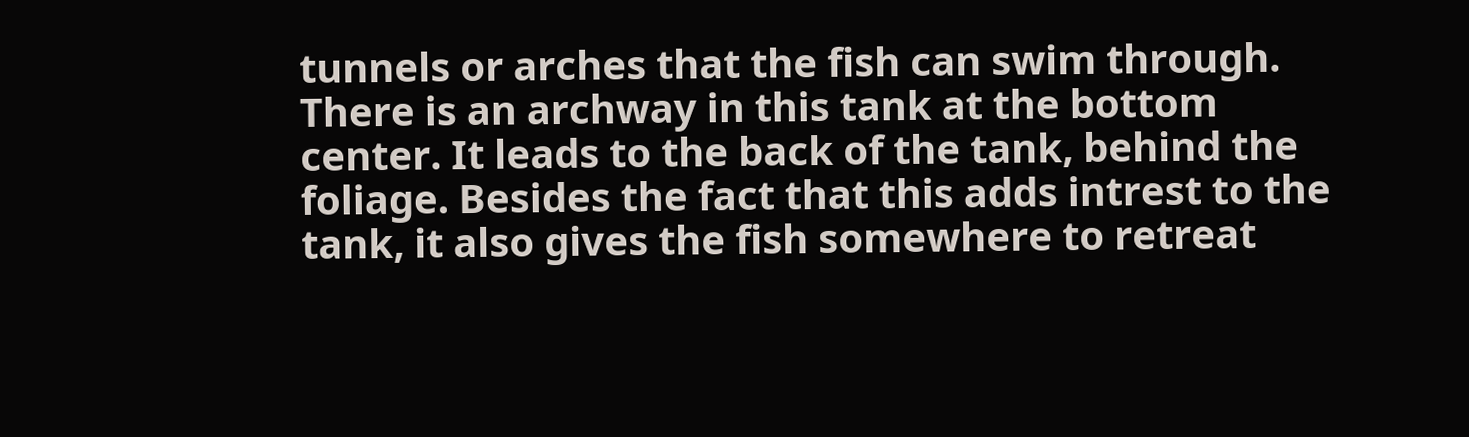tunnels or arches that the fish can swim through. There is an archway in this tank at the bottom center. It leads to the back of the tank, behind the foliage. Besides the fact that this adds intrest to the tank, it also gives the fish somewhere to retreat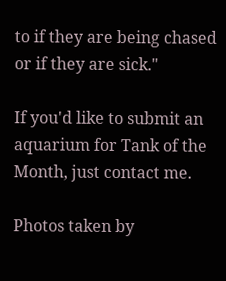to if they are being chased or if they are sick."

If you'd like to submit an aquarium for Tank of the Month, just contact me.

Photos taken by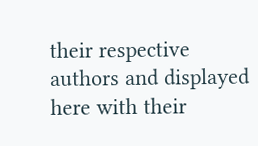their respective authors and displayed here with their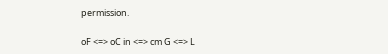permission.

oF <=> oC in <=> cm G <=> L